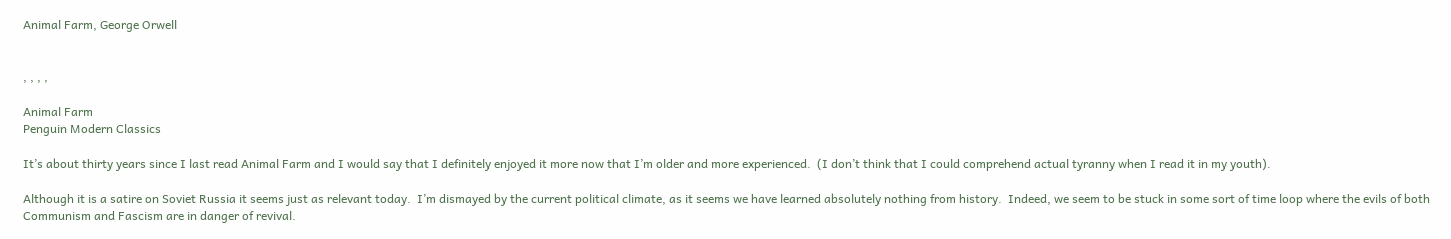Animal Farm, George Orwell


, , , ,

Animal Farm
Penguin Modern Classics

It’s about thirty years since I last read Animal Farm and I would say that I definitely enjoyed it more now that I’m older and more experienced.  (I don’t think that I could comprehend actual tyranny when I read it in my youth).

Although it is a satire on Soviet Russia it seems just as relevant today.  I’m dismayed by the current political climate, as it seems we have learned absolutely nothing from history.  Indeed, we seem to be stuck in some sort of time loop where the evils of both Communism and Fascism are in danger of revival.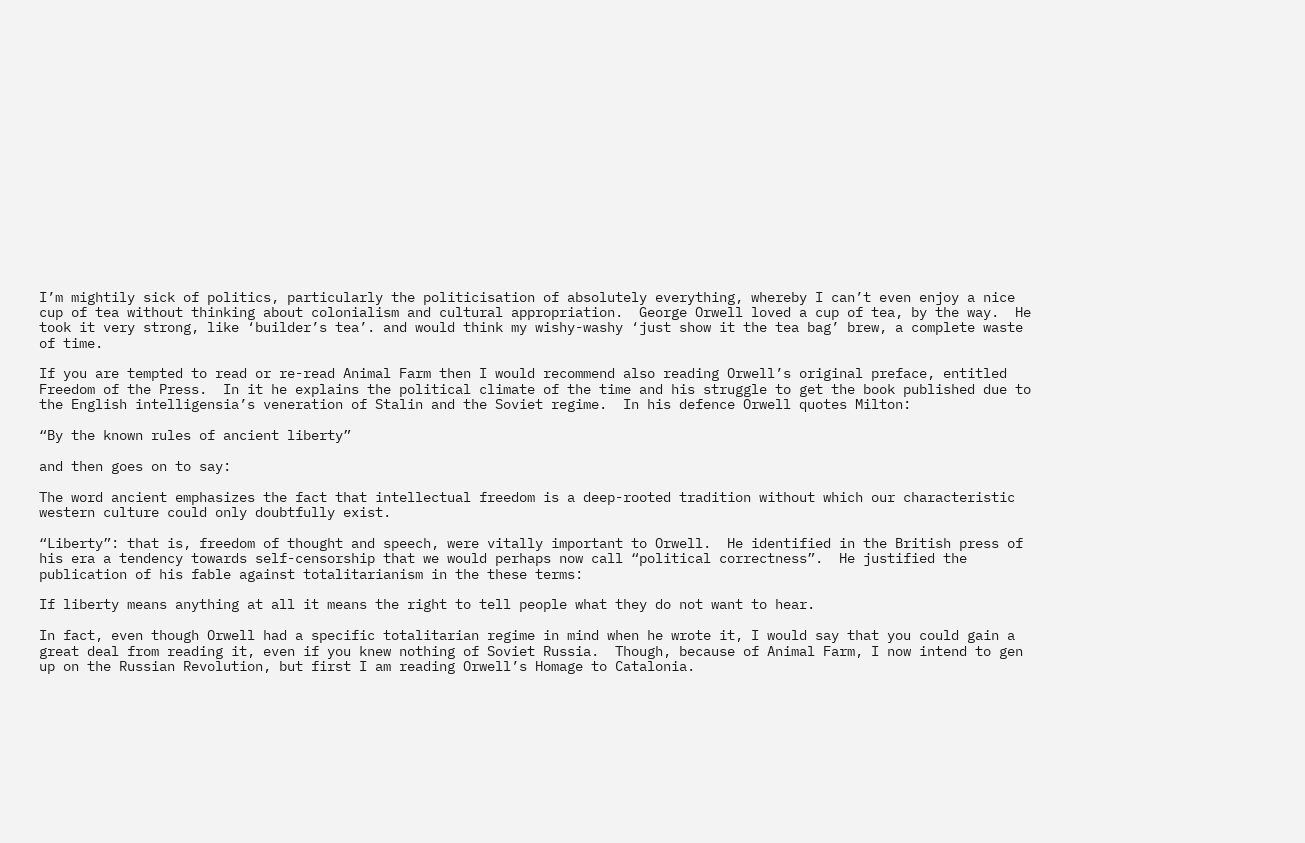I’m mightily sick of politics, particularly the politicisation of absolutely everything, whereby I can’t even enjoy a nice cup of tea without thinking about colonialism and cultural appropriation.  George Orwell loved a cup of tea, by the way.  He took it very strong, like ‘builder’s tea’. and would think my wishy-washy ‘just show it the tea bag’ brew, a complete waste of time.

If you are tempted to read or re-read Animal Farm then I would recommend also reading Orwell’s original preface, entitled Freedom of the Press.  In it he explains the political climate of the time and his struggle to get the book published due to the English intelligensia’s veneration of Stalin and the Soviet regime.  In his defence Orwell quotes Milton:

“By the known rules of ancient liberty”

and then goes on to say:

The word ancient emphasizes the fact that intellectual freedom is a deep-rooted tradition without which our characteristic western culture could only doubtfully exist.

“Liberty”: that is, freedom of thought and speech, were vitally important to Orwell.  He identified in the British press of his era a tendency towards self-censorship that we would perhaps now call “political correctness”.  He justified the publication of his fable against totalitarianism in the these terms:

If liberty means anything at all it means the right to tell people what they do not want to hear.

In fact, even though Orwell had a specific totalitarian regime in mind when he wrote it, I would say that you could gain a great deal from reading it, even if you knew nothing of Soviet Russia.  Though, because of Animal Farm, I now intend to gen up on the Russian Revolution, but first I am reading Orwell’s Homage to Catalonia.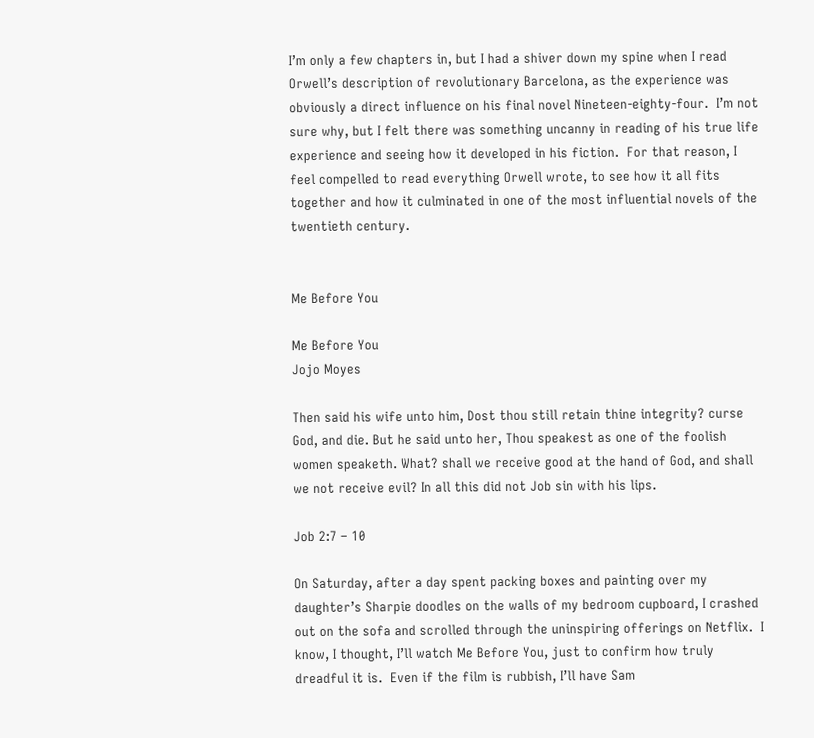I’m only a few chapters in, but I had a shiver down my spine when I read Orwell’s description of revolutionary Barcelona, as the experience was obviously a direct influence on his final novel Nineteen-eighty-four.  I’m not sure why, but I felt there was something uncanny in reading of his true life experience and seeing how it developed in his fiction.  For that reason, I feel compelled to read everything Orwell wrote, to see how it all fits together and how it culminated in one of the most influential novels of the twentieth century.


Me Before You

Me Before You
Jojo Moyes

Then said his wife unto him, Dost thou still retain thine integrity? curse God, and die. But he said unto her, Thou speakest as one of the foolish women speaketh. What? shall we receive good at the hand of God, and shall we not receive evil? In all this did not Job sin with his lips.

Job 2:7 – 10

On Saturday, after a day spent packing boxes and painting over my daughter’s Sharpie doodles on the walls of my bedroom cupboard, I crashed out on the sofa and scrolled through the uninspiring offerings on Netflix.  I know, I thought, I’ll watch Me Before You, just to confirm how truly dreadful it is.  Even if the film is rubbish, I’ll have Sam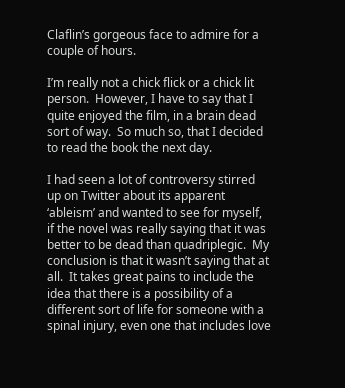Claflin’s gorgeous face to admire for a couple of hours.

I’m really not a chick flick or a chick lit person.  However, I have to say that I quite enjoyed the film, in a brain dead sort of way.  So much so, that I decided to read the book the next day.

I had seen a lot of controversy stirred up on Twitter about its apparent ‘ableism’ and wanted to see for myself, if the novel was really saying that it was better to be dead than quadriplegic.  My conclusion is that it wasn’t saying that at all.  It takes great pains to include the idea that there is a possibility of a different sort of life for someone with a spinal injury, even one that includes love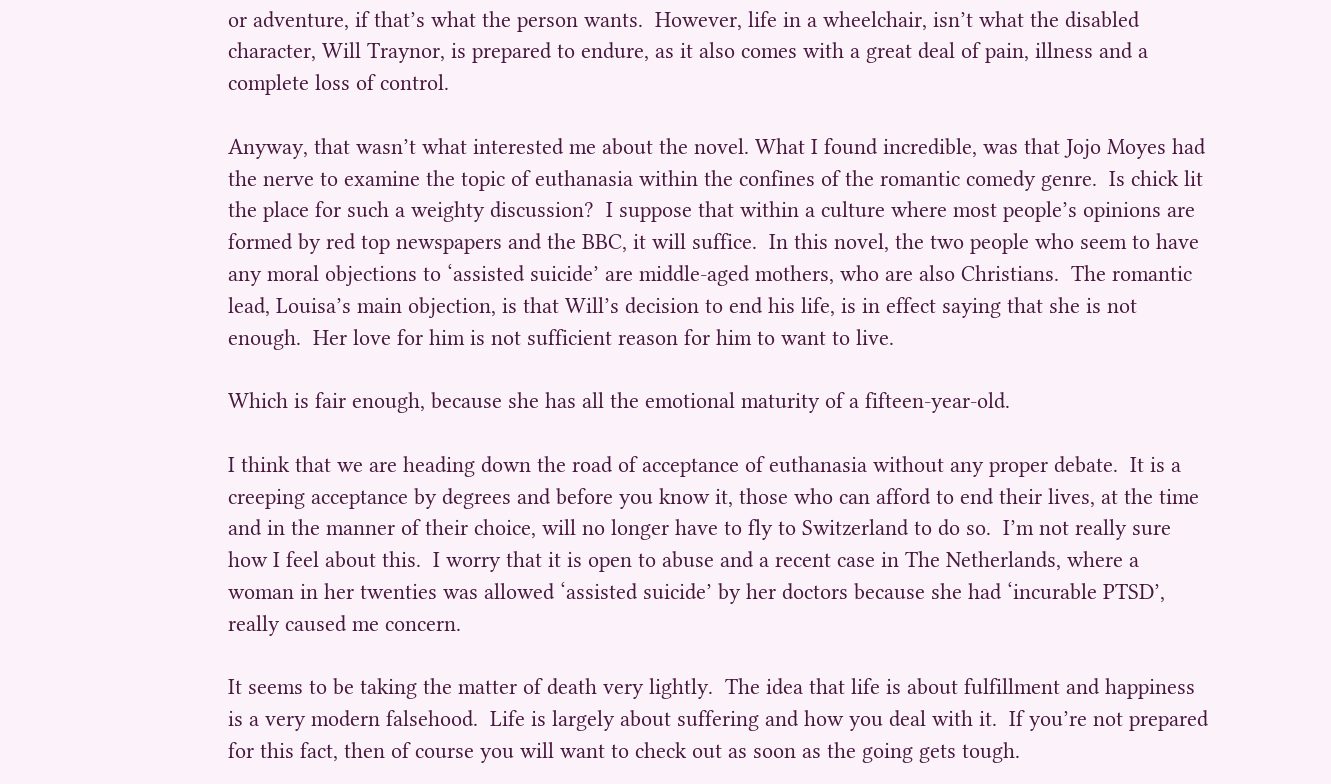or adventure, if that’s what the person wants.  However, life in a wheelchair, isn’t what the disabled character, Will Traynor, is prepared to endure, as it also comes with a great deal of pain, illness and a complete loss of control.

Anyway, that wasn’t what interested me about the novel. What I found incredible, was that Jojo Moyes had the nerve to examine the topic of euthanasia within the confines of the romantic comedy genre.  Is chick lit the place for such a weighty discussion?  I suppose that within a culture where most people’s opinions are formed by red top newspapers and the BBC, it will suffice.  In this novel, the two people who seem to have any moral objections to ‘assisted suicide’ are middle-aged mothers, who are also Christians.  The romantic lead, Louisa’s main objection, is that Will’s decision to end his life, is in effect saying that she is not enough.  Her love for him is not sufficient reason for him to want to live.

Which is fair enough, because she has all the emotional maturity of a fifteen-year-old.

I think that we are heading down the road of acceptance of euthanasia without any proper debate.  It is a creeping acceptance by degrees and before you know it, those who can afford to end their lives, at the time and in the manner of their choice, will no longer have to fly to Switzerland to do so.  I’m not really sure how I feel about this.  I worry that it is open to abuse and a recent case in The Netherlands, where a woman in her twenties was allowed ‘assisted suicide’ by her doctors because she had ‘incurable PTSD’, really caused me concern.

It seems to be taking the matter of death very lightly.  The idea that life is about fulfillment and happiness is a very modern falsehood.  Life is largely about suffering and how you deal with it.  If you’re not prepared for this fact, then of course you will want to check out as soon as the going gets tough.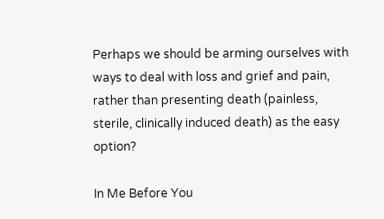Perhaps we should be arming ourselves with ways to deal with loss and grief and pain, rather than presenting death (painless, sterile, clinically induced death) as the easy option?

In Me Before You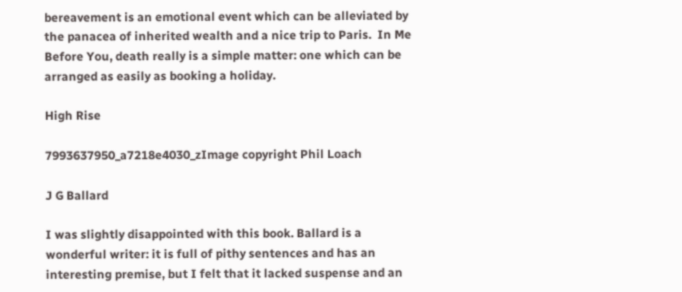bereavement is an emotional event which can be alleviated by the panacea of inherited wealth and a nice trip to Paris.  In Me Before You, death really is a simple matter: one which can be arranged as easily as booking a holiday.

High Rise

7993637950_a7218e4030_zImage copyright Phil Loach

J G Ballard

I was slightly disappointed with this book. Ballard is a wonderful writer: it is full of pithy sentences and has an interesting premise, but I felt that it lacked suspense and an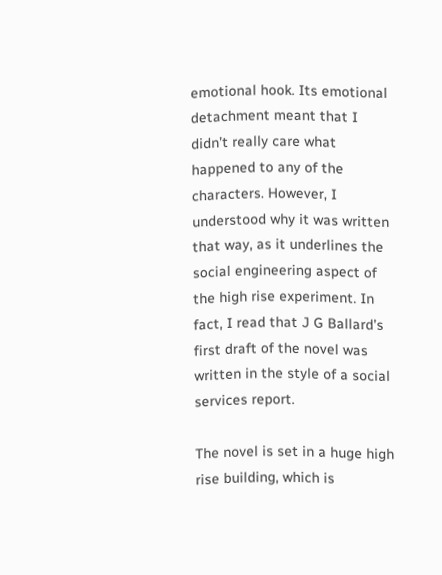emotional hook. Its emotional detachment meant that I didn’t really care what happened to any of the characters. However, I understood why it was written that way, as it underlines the social engineering aspect of the high rise experiment. In fact, I read that J G Ballard’s first draft of the novel was written in the style of a social services report.

The novel is set in a huge high rise building, which is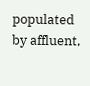populated by affluent,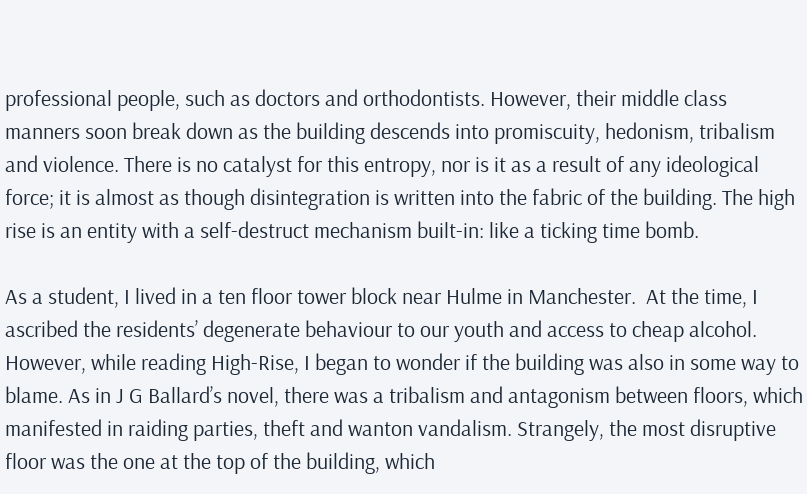professional people, such as doctors and orthodontists. However, their middle class manners soon break down as the building descends into promiscuity, hedonism, tribalism and violence. There is no catalyst for this entropy, nor is it as a result of any ideological force; it is almost as though disintegration is written into the fabric of the building. The high rise is an entity with a self-destruct mechanism built-in: like a ticking time bomb.

As a student, I lived in a ten floor tower block near Hulme in Manchester.  At the time, I ascribed the residents’ degenerate behaviour to our youth and access to cheap alcohol.  However, while reading High-Rise, I began to wonder if the building was also in some way to blame. As in J G Ballard’s novel, there was a tribalism and antagonism between floors, which manifested in raiding parties, theft and wanton vandalism. Strangely, the most disruptive floor was the one at the top of the building, which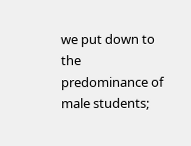we put down to the predominance of male students;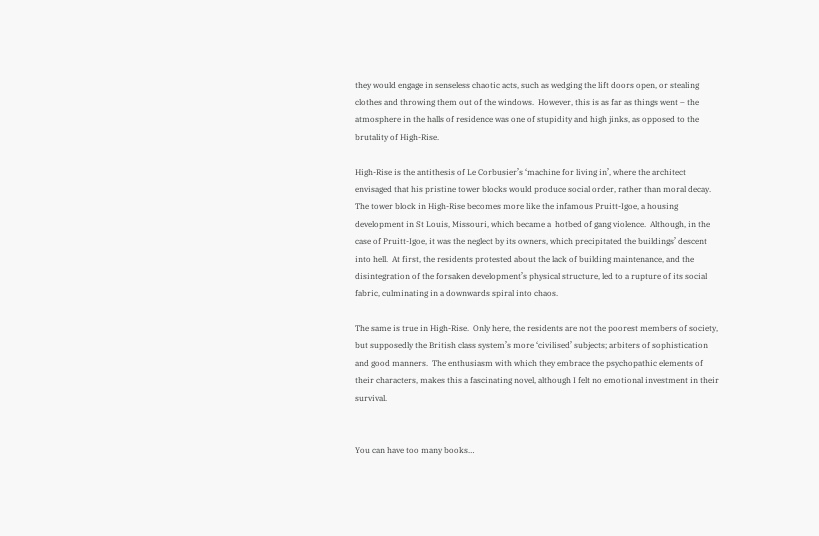they would engage in senseless chaotic acts, such as wedging the lift doors open, or stealing clothes and throwing them out of the windows.  However, this is as far as things went – the atmosphere in the halls of residence was one of stupidity and high jinks, as opposed to the brutality of High-Rise.

High-Rise is the antithesis of Le Corbusier’s ‘machine for living in’, where the architect envisaged that his pristine tower blocks would produce social order, rather than moral decay.  The tower block in High-Rise becomes more like the infamous Pruitt-Igoe, a housing development in St Louis, Missouri, which became a  hotbed of gang violence.  Although, in the case of Pruitt-Igoe, it was the neglect by its owners, which precipitated the buildings’ descent into hell.  At first, the residents protested about the lack of building maintenance, and the disintegration of the forsaken development’s physical structure, led to a rupture of its social fabric, culminating in a downwards spiral into chaos.

The same is true in High-Rise.  Only here, the residents are not the poorest members of society, but supposedly the British class system’s more ‘civilised’ subjects; arbiters of sophistication and good manners.  The enthusiasm with which they embrace the psychopathic elements of their characters, makes this a fascinating novel, although I felt no emotional investment in their survival.


You can have too many books…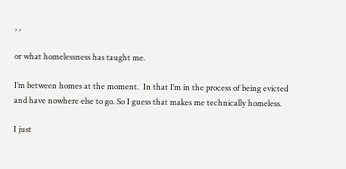, ,

or what homelessness has taught me.

I’m between homes at the moment.  In that I’m in the process of being evicted and have nowhere else to go. So I guess that makes me technically homeless.

I just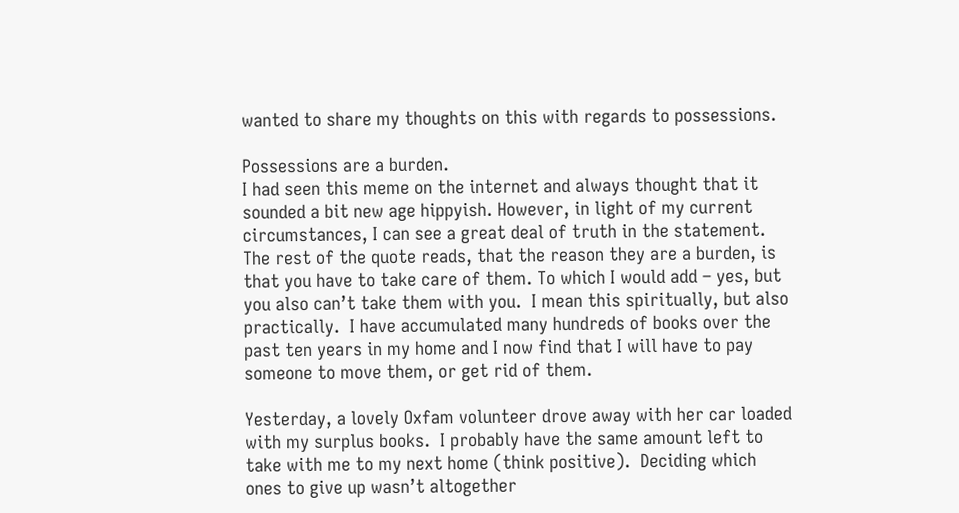wanted to share my thoughts on this with regards to possessions.

Possessions are a burden.
I had seen this meme on the internet and always thought that it sounded a bit new age hippyish. However, in light of my current circumstances, I can see a great deal of truth in the statement. The rest of the quote reads, that the reason they are a burden, is that you have to take care of them. To which I would add – yes, but you also can’t take them with you.  I mean this spiritually, but also practically.  I have accumulated many hundreds of books over the past ten years in my home and I now find that I will have to pay someone to move them, or get rid of them.

Yesterday, a lovely Oxfam volunteer drove away with her car loaded with my surplus books.  I probably have the same amount left to take with me to my next home (think positive).  Deciding which ones to give up wasn’t altogether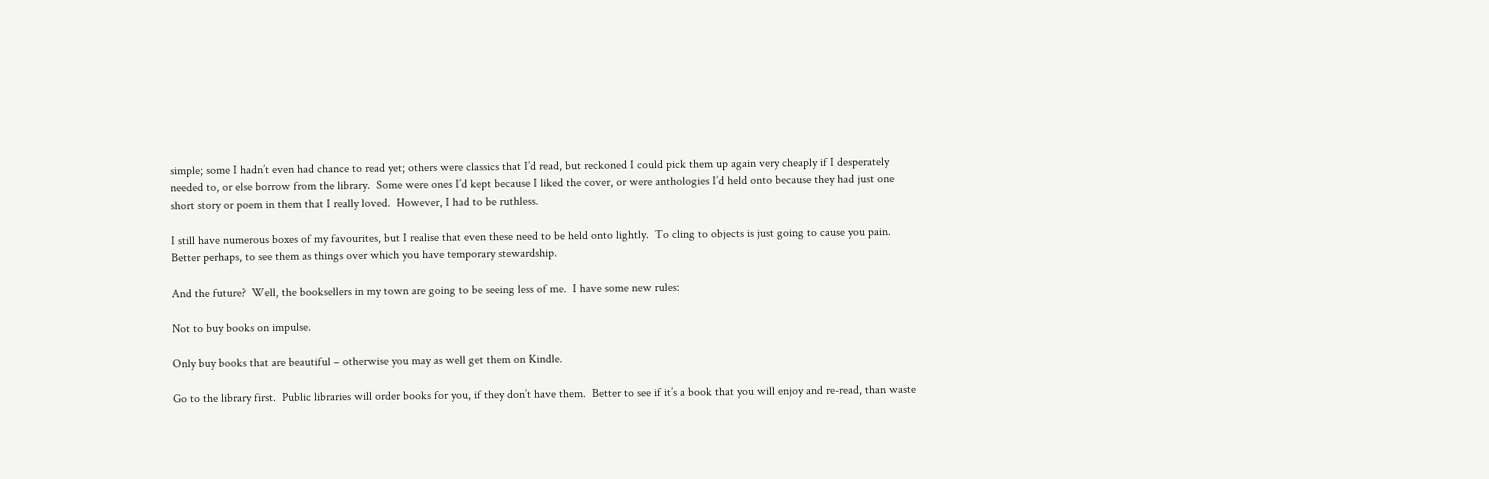simple; some I hadn’t even had chance to read yet; others were classics that I’d read, but reckoned I could pick them up again very cheaply if I desperately needed to, or else borrow from the library.  Some were ones I’d kept because I liked the cover, or were anthologies I’d held onto because they had just one short story or poem in them that I really loved.  However, I had to be ruthless.

I still have numerous boxes of my favourites, but I realise that even these need to be held onto lightly.  To cling to objects is just going to cause you pain.  Better perhaps, to see them as things over which you have temporary stewardship.

And the future?  Well, the booksellers in my town are going to be seeing less of me.  I have some new rules:

Not to buy books on impulse.

Only buy books that are beautiful – otherwise you may as well get them on Kindle.

Go to the library first.  Public libraries will order books for you, if they don’t have them.  Better to see if it’s a book that you will enjoy and re-read, than waste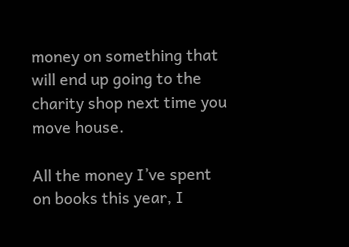money on something that will end up going to the charity shop next time you move house.

All the money I’ve spent on books this year, I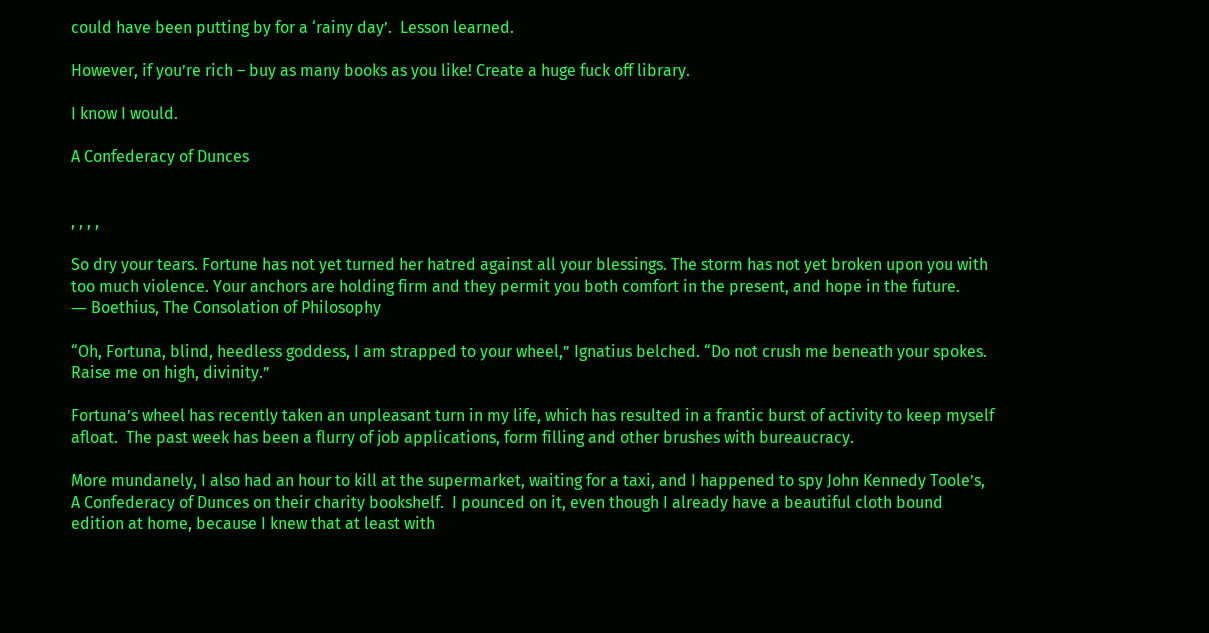could have been putting by for a ‘rainy day’.  Lesson learned.

However, if you’re rich – buy as many books as you like! Create a huge fuck off library.

I know I would.

A Confederacy of Dunces


, , , ,

So dry your tears. Fortune has not yet turned her hatred against all your blessings. The storm has not yet broken upon you with too much violence. Your anchors are holding firm and they permit you both comfort in the present, and hope in the future.
― Boethius, The Consolation of Philosophy

“Oh, Fortuna, blind, heedless goddess, I am strapped to your wheel,” Ignatius belched. “Do not crush me beneath your spokes. Raise me on high, divinity.”

Fortuna’s wheel has recently taken an unpleasant turn in my life, which has resulted in a frantic burst of activity to keep myself afloat.  The past week has been a flurry of job applications, form filling and other brushes with bureaucracy.

More mundanely, I also had an hour to kill at the supermarket, waiting for a taxi, and I happened to spy John Kennedy Toole’s, A Confederacy of Dunces on their charity bookshelf.  I pounced on it, even though I already have a beautiful cloth bound edition at home, because I knew that at least with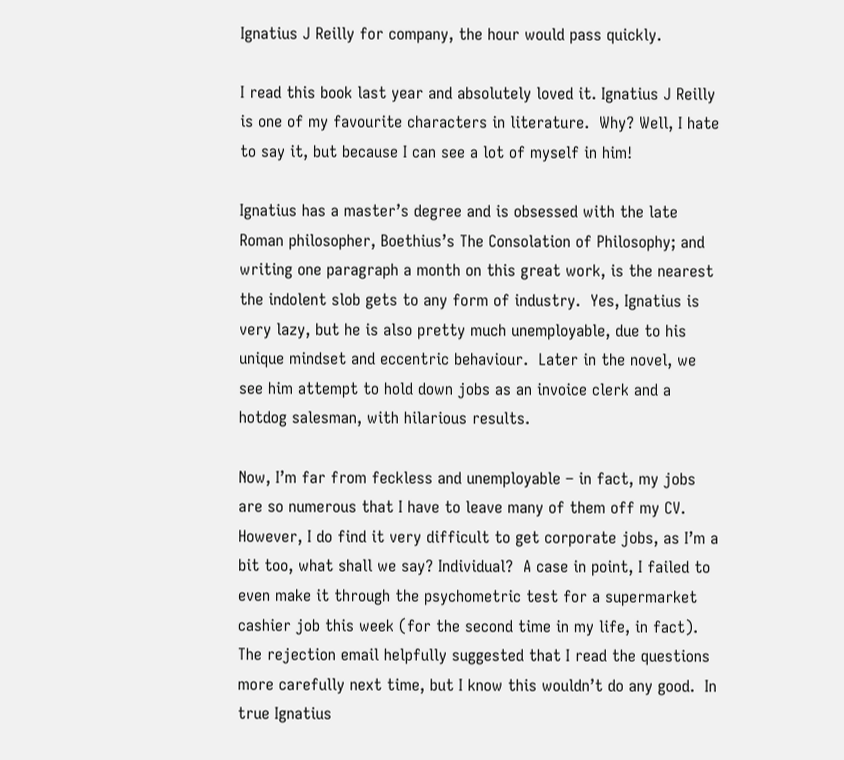Ignatius J Reilly for company, the hour would pass quickly.

I read this book last year and absolutely loved it. Ignatius J Reilly is one of my favourite characters in literature.  Why? Well, I hate to say it, but because I can see a lot of myself in him!

Ignatius has a master’s degree and is obsessed with the late Roman philosopher, Boethius’s The Consolation of Philosophy; and writing one paragraph a month on this great work, is the nearest the indolent slob gets to any form of industry.  Yes, Ignatius is very lazy, but he is also pretty much unemployable, due to his unique mindset and eccentric behaviour.  Later in the novel, we see him attempt to hold down jobs as an invoice clerk and a hotdog salesman, with hilarious results.

Now, I’m far from feckless and unemployable – in fact, my jobs are so numerous that I have to leave many of them off my CV.  However, I do find it very difficult to get corporate jobs, as I’m a bit too, what shall we say? Individual?  A case in point, I failed to even make it through the psychometric test for a supermarket cashier job this week (for the second time in my life, in fact).  The rejection email helpfully suggested that I read the questions more carefully next time, but I know this wouldn’t do any good.  In true Ignatius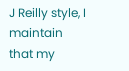J Reilly style, I maintain that my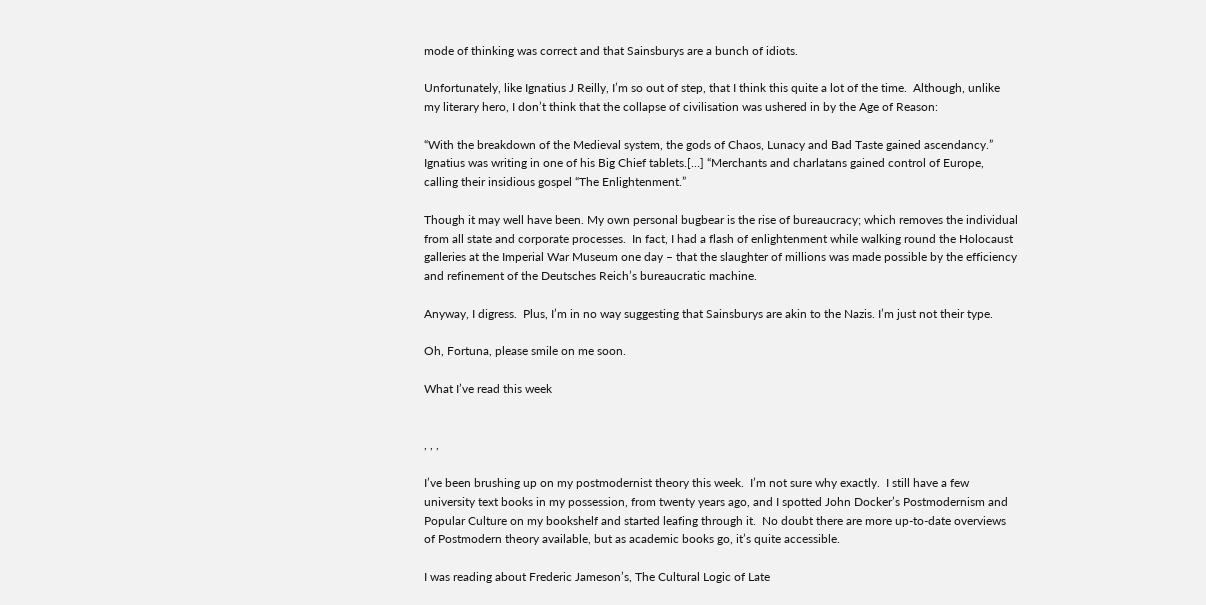mode of thinking was correct and that Sainsburys are a bunch of idiots.

Unfortunately, like Ignatius J Reilly, I’m so out of step, that I think this quite a lot of the time.  Although, unlike my literary hero, I don’t think that the collapse of civilisation was ushered in by the Age of Reason:

“With the breakdown of the Medieval system, the gods of Chaos, Lunacy and Bad Taste gained ascendancy.” Ignatius was writing in one of his Big Chief tablets.[…] “Merchants and charlatans gained control of Europe, calling their insidious gospel “The Enlightenment.”

Though it may well have been. My own personal bugbear is the rise of bureaucracy; which removes the individual from all state and corporate processes.  In fact, I had a flash of enlightenment while walking round the Holocaust galleries at the Imperial War Museum one day – that the slaughter of millions was made possible by the efficiency and refinement of the Deutsches Reich’s bureaucratic machine.

Anyway, I digress.  Plus, I’m in no way suggesting that Sainsburys are akin to the Nazis. I’m just not their type.

Oh, Fortuna, please smile on me soon.

What I’ve read this week


, , ,

I’ve been brushing up on my postmodernist theory this week.  I’m not sure why exactly.  I still have a few university text books in my possession, from twenty years ago, and I spotted John Docker’s Postmodernism and Popular Culture on my bookshelf and started leafing through it.  No doubt there are more up-to-date overviews of Postmodern theory available, but as academic books go, it’s quite accessible.

I was reading about Frederic Jameson’s, The Cultural Logic of Late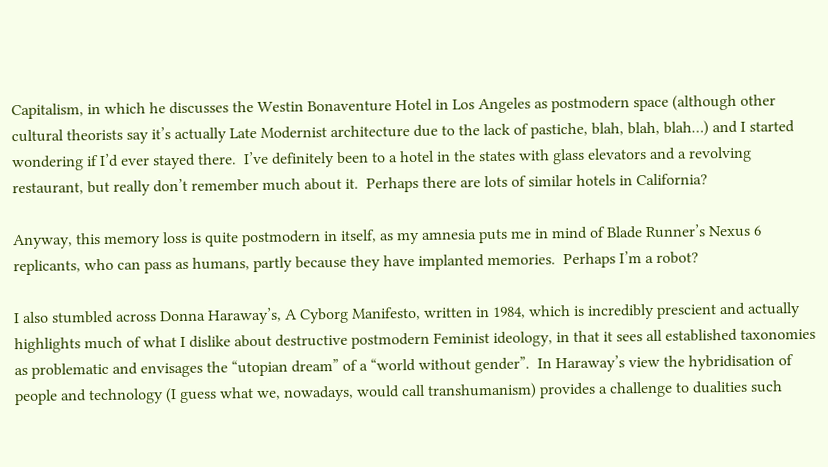Capitalism, in which he discusses the Westin Bonaventure Hotel in Los Angeles as postmodern space (although other cultural theorists say it’s actually Late Modernist architecture due to the lack of pastiche, blah, blah, blah…) and I started wondering if I’d ever stayed there.  I’ve definitely been to a hotel in the states with glass elevators and a revolving restaurant, but really don’t remember much about it.  Perhaps there are lots of similar hotels in California?

Anyway, this memory loss is quite postmodern in itself, as my amnesia puts me in mind of Blade Runner’s Nexus 6 replicants, who can pass as humans, partly because they have implanted memories.  Perhaps I’m a robot?

I also stumbled across Donna Haraway’s, A Cyborg Manifesto, written in 1984, which is incredibly prescient and actually highlights much of what I dislike about destructive postmodern Feminist ideology, in that it sees all established taxonomies as problematic and envisages the “utopian dream” of a “world without gender”.  In Haraway’s view the hybridisation of people and technology (I guess what we, nowadays, would call transhumanism) provides a challenge to dualities such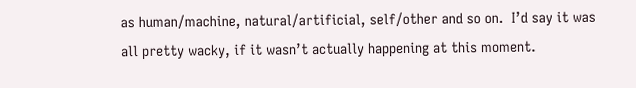as human/machine, natural/artificial, self/other and so on.  I’d say it was all pretty wacky, if it wasn’t actually happening at this moment.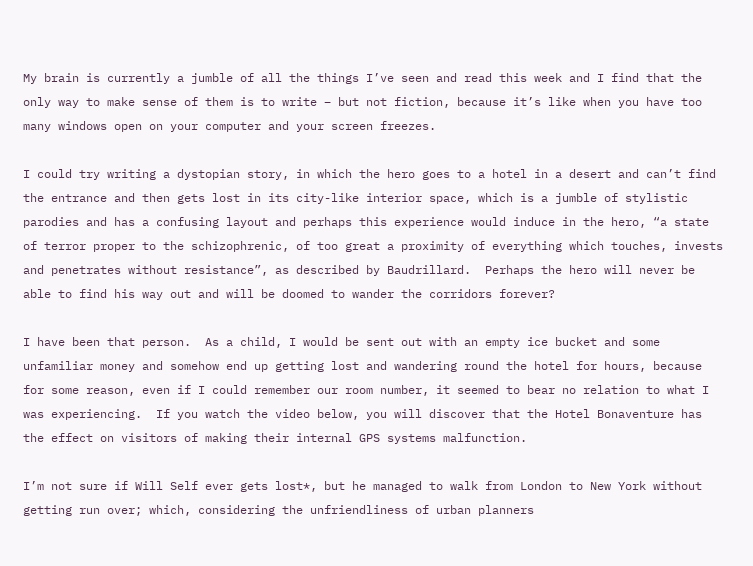My brain is currently a jumble of all the things I’ve seen and read this week and I find that the only way to make sense of them is to write – but not fiction, because it’s like when you have too many windows open on your computer and your screen freezes.

I could try writing a dystopian story, in which the hero goes to a hotel in a desert and can’t find the entrance and then gets lost in its city-like interior space, which is a jumble of stylistic parodies and has a confusing layout and perhaps this experience would induce in the hero, “a state of terror proper to the schizophrenic, of too great a proximity of everything which touches, invests and penetrates without resistance”, as described by Baudrillard.  Perhaps the hero will never be able to find his way out and will be doomed to wander the corridors forever?

I have been that person.  As a child, I would be sent out with an empty ice bucket and some unfamiliar money and somehow end up getting lost and wandering round the hotel for hours, because for some reason, even if I could remember our room number, it seemed to bear no relation to what I was experiencing.  If you watch the video below, you will discover that the Hotel Bonaventure has the effect on visitors of making their internal GPS systems malfunction.

I’m not sure if Will Self ever gets lost*, but he managed to walk from London to New York without getting run over; which, considering the unfriendliness of urban planners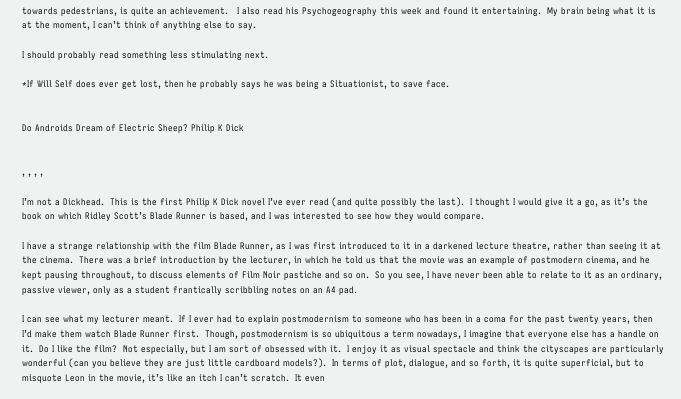towards pedestrians, is quite an achievement.   I also read his Psychogeography this week and found it entertaining.  My brain being what it is at the moment, I can’t think of anything else to say.

I should probably read something less stimulating next.

*If Will Self does ever get lost, then he probably says he was being a Situationist, to save face.


Do Androids Dream of Electric Sheep? Philip K Dick


, , , ,

I’m not a Dickhead.  This is the first Philip K Dick novel I’ve ever read (and quite possibly the last).  I thought I would give it a go, as it’s the book on which Ridley Scott’s Blade Runner is based, and I was interested to see how they would compare.

I have a strange relationship with the film Blade Runner, as I was first introduced to it in a darkened lecture theatre, rather than seeing it at the cinema.  There was a brief introduction by the lecturer, in which he told us that the movie was an example of postmodern cinema, and he kept pausing throughout, to discuss elements of Film Noir pastiche and so on.  So you see, I have never been able to relate to it as an ordinary, passive viewer, only as a student frantically scribbling notes on an A4 pad.

I can see what my lecturer meant.  If I ever had to explain postmodernism to someone who has been in a coma for the past twenty years, then I’d make them watch Blade Runner first.  Though, postmodernism is so ubiquitous a term nowadays, I imagine that everyone else has a handle on it.  Do I like the film?  Not especially, but I am sort of obsessed with it.  I enjoy it as visual spectacle and think the cityscapes are particularly wonderful (can you believe they are just little cardboard models?).  In terms of plot, dialogue, and so forth, it is quite superficial, but to misquote Leon in the movie, it’s like an itch I can’t scratch.  It even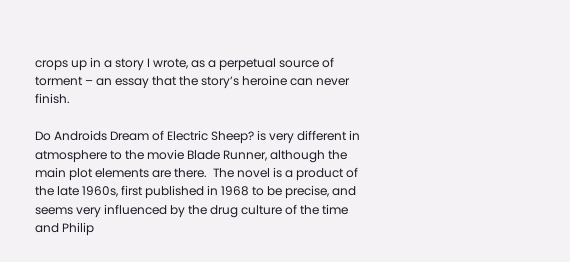crops up in a story I wrote, as a perpetual source of torment – an essay that the story’s heroine can never finish.

Do Androids Dream of Electric Sheep? is very different in atmosphere to the movie Blade Runner, although the main plot elements are there.  The novel is a product of the late 1960s, first published in 1968 to be precise, and seems very influenced by the drug culture of the time and Philip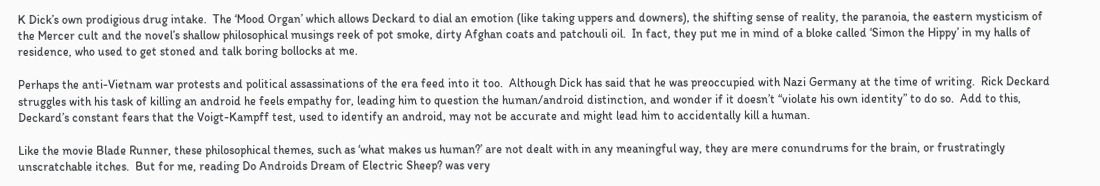K Dick’s own prodigious drug intake.  The ‘Mood Organ’ which allows Deckard to dial an emotion (like taking uppers and downers), the shifting sense of reality, the paranoia, the eastern mysticism of the Mercer cult and the novel’s shallow philosophical musings reek of pot smoke, dirty Afghan coats and patchouli oil.  In fact, they put me in mind of a bloke called ‘Simon the Hippy’ in my halls of residence, who used to get stoned and talk boring bollocks at me.

Perhaps the anti-Vietnam war protests and political assassinations of the era feed into it too.  Although Dick has said that he was preoccupied with Nazi Germany at the time of writing.  Rick Deckard struggles with his task of killing an android he feels empathy for, leading him to question the human/android distinction, and wonder if it doesn’t “violate his own identity” to do so.  Add to this, Deckard’s constant fears that the Voigt-Kampff test, used to identify an android, may not be accurate and might lead him to accidentally kill a human.

Like the movie Blade Runner, these philosophical themes, such as ‘what makes us human?’ are not dealt with in any meaningful way, they are mere conundrums for the brain, or frustratingly unscratchable itches.  But for me, reading Do Androids Dream of Electric Sheep? was very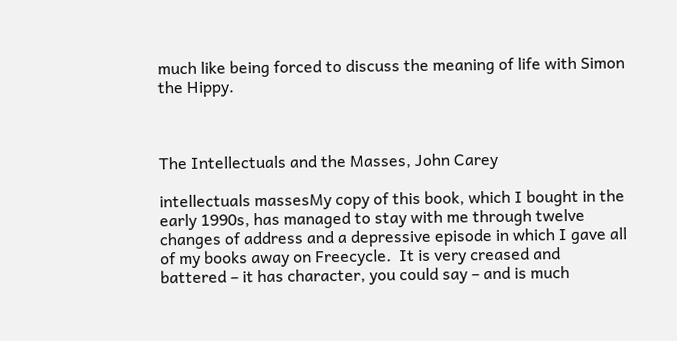much like being forced to discuss the meaning of life with Simon the Hippy.



The Intellectuals and the Masses, John Carey

intellectuals massesMy copy of this book, which I bought in the early 1990s, has managed to stay with me through twelve changes of address and a depressive episode in which I gave all of my books away on Freecycle.  It is very creased and battered – it has character, you could say – and is much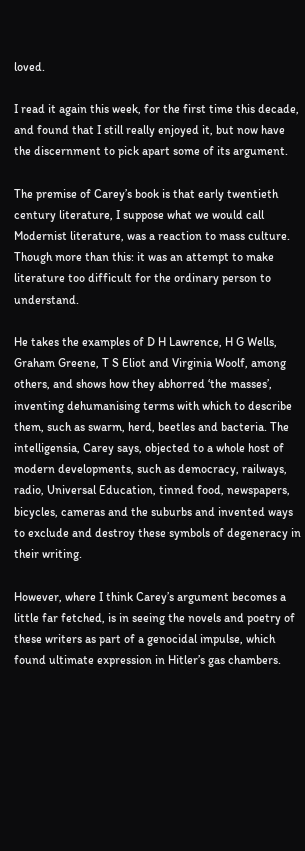loved.

I read it again this week, for the first time this decade, and found that I still really enjoyed it, but now have the discernment to pick apart some of its argument.

The premise of Carey’s book is that early twentieth century literature, I suppose what we would call Modernist literature, was a reaction to mass culture.  Though more than this: it was an attempt to make literature too difficult for the ordinary person to understand.

He takes the examples of D H Lawrence, H G Wells, Graham Greene, T S Eliot and Virginia Woolf, among others, and shows how they abhorred ‘the masses’, inventing dehumanising terms with which to describe them, such as swarm, herd, beetles and bacteria. The intelligensia, Carey says, objected to a whole host of modern developments, such as democracy, railways, radio, Universal Education, tinned food, newspapers, bicycles, cameras and the suburbs and invented ways to exclude and destroy these symbols of degeneracy in their writing.

However, where I think Carey’s argument becomes a little far fetched, is in seeing the novels and poetry of these writers as part of a genocidal impulse, which found ultimate expression in Hitler’s gas chambers.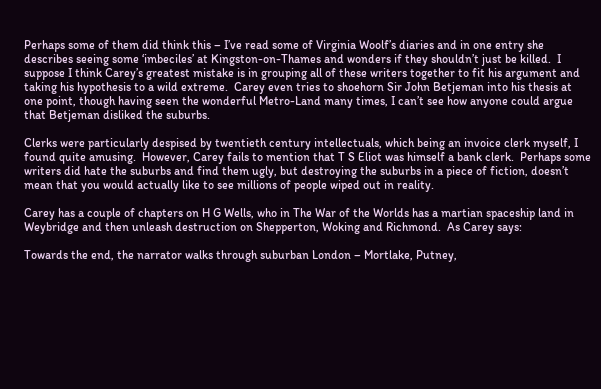Perhaps some of them did think this – I’ve read some of Virginia Woolf’s diaries and in one entry she describes seeing some ‘imbeciles’ at Kingston-on-Thames and wonders if they shouldn’t just be killed.  I suppose I think Carey’s greatest mistake is in grouping all of these writers together to fit his argument and taking his hypothesis to a wild extreme.  Carey even tries to shoehorn Sir John Betjeman into his thesis at one point, though having seen the wonderful Metro-Land many times, I can’t see how anyone could argue that Betjeman disliked the suburbs.

Clerks were particularly despised by twentieth century intellectuals, which being an invoice clerk myself, I found quite amusing.  However, Carey fails to mention that T S Eliot was himself a bank clerk.  Perhaps some writers did hate the suburbs and find them ugly, but destroying the suburbs in a piece of fiction, doesn’t mean that you would actually like to see millions of people wiped out in reality.

Carey has a couple of chapters on H G Wells, who in The War of the Worlds has a martian spaceship land in Weybridge and then unleash destruction on Shepperton, Woking and Richmond.  As Carey says:

Towards the end, the narrator walks through suburban London – Mortlake, Putney,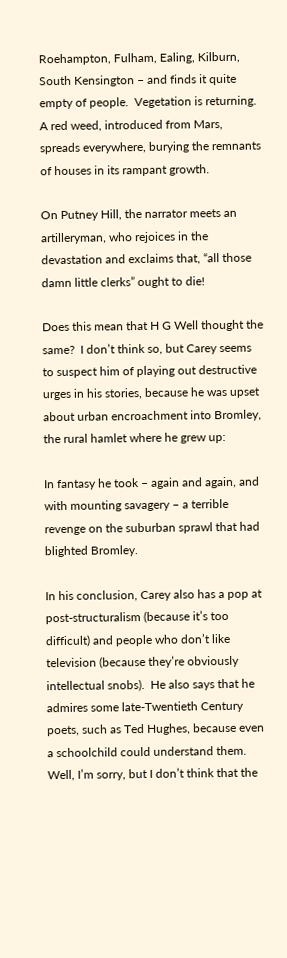Roehampton, Fulham, Ealing, Kilburn, South Kensington – and finds it quite empty of people.  Vegetation is returning.  A red weed, introduced from Mars, spreads everywhere, burying the remnants of houses in its rampant growth.

On Putney Hill, the narrator meets an artilleryman, who rejoices in the devastation and exclaims that, “all those damn little clerks” ought to die!

Does this mean that H G Well thought the same?  I don’t think so, but Carey seems to suspect him of playing out destructive urges in his stories, because he was upset about urban encroachment into Bromley, the rural hamlet where he grew up:

In fantasy he took – again and again, and with mounting savagery – a terrible revenge on the suburban sprawl that had blighted Bromley.

In his conclusion, Carey also has a pop at post-structuralism (because it’s too difficult) and people who don’t like television (because they’re obviously intellectual snobs).  He also says that he admires some late-Twentieth Century poets, such as Ted Hughes, because even a schoolchild could understand them.  Well, I’m sorry, but I don’t think that the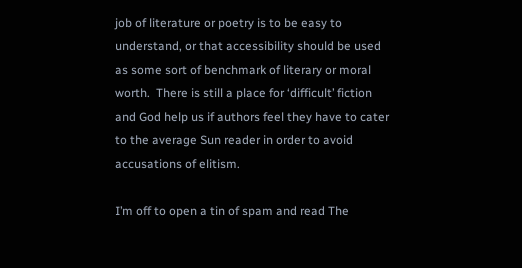job of literature or poetry is to be easy to understand, or that accessibility should be used as some sort of benchmark of literary or moral worth.  There is still a place for ‘difficult’ fiction and God help us if authors feel they have to cater to the average Sun reader in order to avoid accusations of elitism.

I’m off to open a tin of spam and read The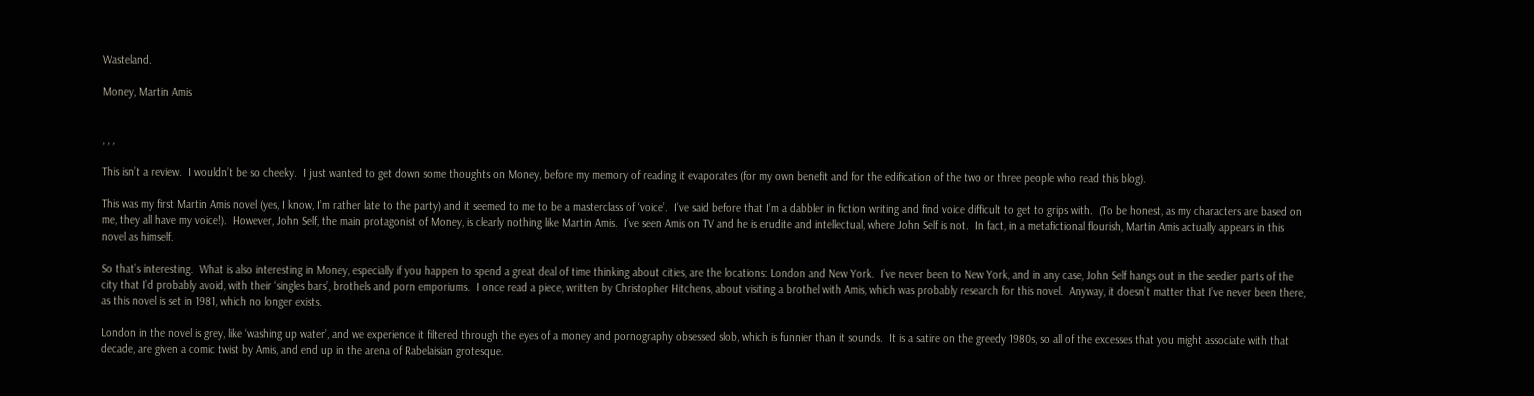Wasteland.

Money, Martin Amis


, , ,

This isn’t a review.  I wouldn’t be so cheeky.  I just wanted to get down some thoughts on Money, before my memory of reading it evaporates (for my own benefit and for the edification of the two or three people who read this blog).

This was my first Martin Amis novel (yes, I know, I’m rather late to the party) and it seemed to me to be a masterclass of ‘voice’.  I’ve said before that I’m a dabbler in fiction writing and find voice difficult to get to grips with.  (To be honest, as my characters are based on me, they all have my voice!).  However, John Self, the main protagonist of Money, is clearly nothing like Martin Amis.  I’ve seen Amis on TV and he is erudite and intellectual, where John Self is not.  In fact, in a metafictional flourish, Martin Amis actually appears in this novel as himself.

So that’s interesting.  What is also interesting in Money, especially if you happen to spend a great deal of time thinking about cities, are the locations: London and New York.  I’ve never been to New York, and in any case, John Self hangs out in the seedier parts of the city that I’d probably avoid, with their ‘singles bars’, brothels and porn emporiums.  I once read a piece, written by Christopher Hitchens, about visiting a brothel with Amis, which was probably research for this novel.  Anyway, it doesn’t matter that I’ve never been there, as this novel is set in 1981, which no longer exists.

London in the novel is grey, like ‘washing up water’, and we experience it filtered through the eyes of a money and pornography obsessed slob, which is funnier than it sounds.  It is a satire on the greedy 1980s, so all of the excesses that you might associate with that decade, are given a comic twist by Amis, and end up in the arena of Rabelaisian grotesque.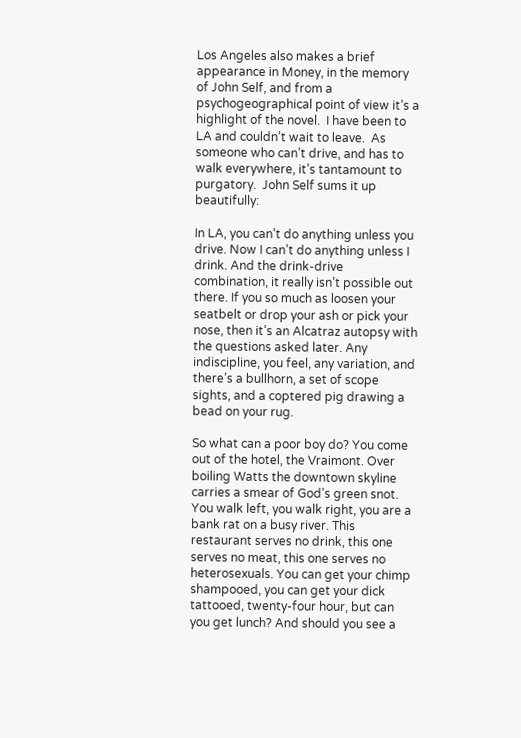Los Angeles also makes a brief appearance in Money, in the memory of John Self, and from a psychogeographical point of view it’s a highlight of the novel.  I have been to LA and couldn’t wait to leave.  As someone who can’t drive, and has to walk everywhere, it’s tantamount to purgatory.  John Self sums it up beautifully:

In LA, you can’t do anything unless you drive. Now I can’t do anything unless I drink. And the drink-drive combination, it really isn’t possible out there. If you so much as loosen your seatbelt or drop your ash or pick your nose, then it’s an Alcatraz autopsy with the questions asked later. Any indiscipline, you feel, any variation, and there’s a bullhorn, a set of scope sights, and a coptered pig drawing a bead on your rug.

So what can a poor boy do? You come out of the hotel, the Vraimont. Over boiling Watts the downtown skyline carries a smear of God’s green snot. You walk left, you walk right, you are a bank rat on a busy river. This restaurant serves no drink, this one serves no meat, this one serves no heterosexuals. You can get your chimp shampooed, you can get your dick tattooed, twenty-four hour, but can you get lunch? And should you see a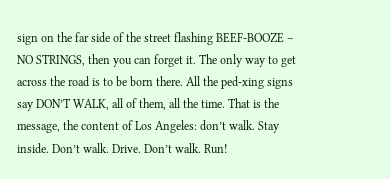sign on the far side of the street flashing BEEF-BOOZE – NO STRINGS, then you can forget it. The only way to get across the road is to be born there. All the ped-xing signs say DON’T WALK, all of them, all the time. That is the message, the content of Los Angeles: don’t walk. Stay inside. Don’t walk. Drive. Don’t walk. Run!